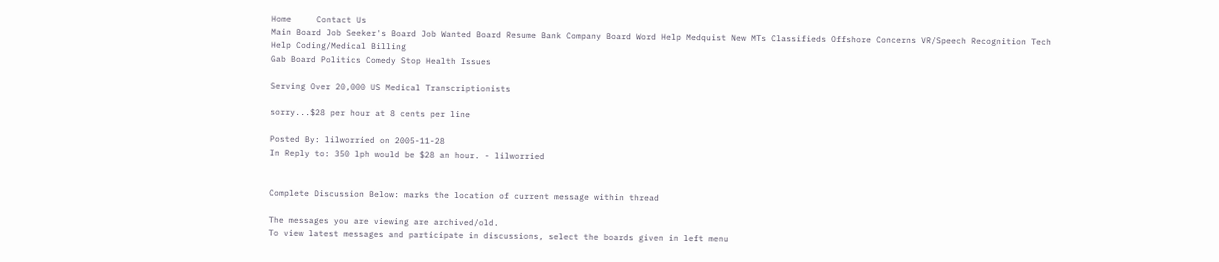Home     Contact Us
Main Board Job Seeker's Board Job Wanted Board Resume Bank Company Board Word Help Medquist New MTs Classifieds Offshore Concerns VR/Speech Recognition Tech Help Coding/Medical Billing
Gab Board Politics Comedy Stop Health Issues

Serving Over 20,000 US Medical Transcriptionists

sorry...$28 per hour at 8 cents per line

Posted By: lilworried on 2005-11-28
In Reply to: 350 lph would be $28 an hour. - lilworried


Complete Discussion Below: marks the location of current message within thread

The messages you are viewing are archived/old.
To view latest messages and participate in discussions, select the boards given in left menu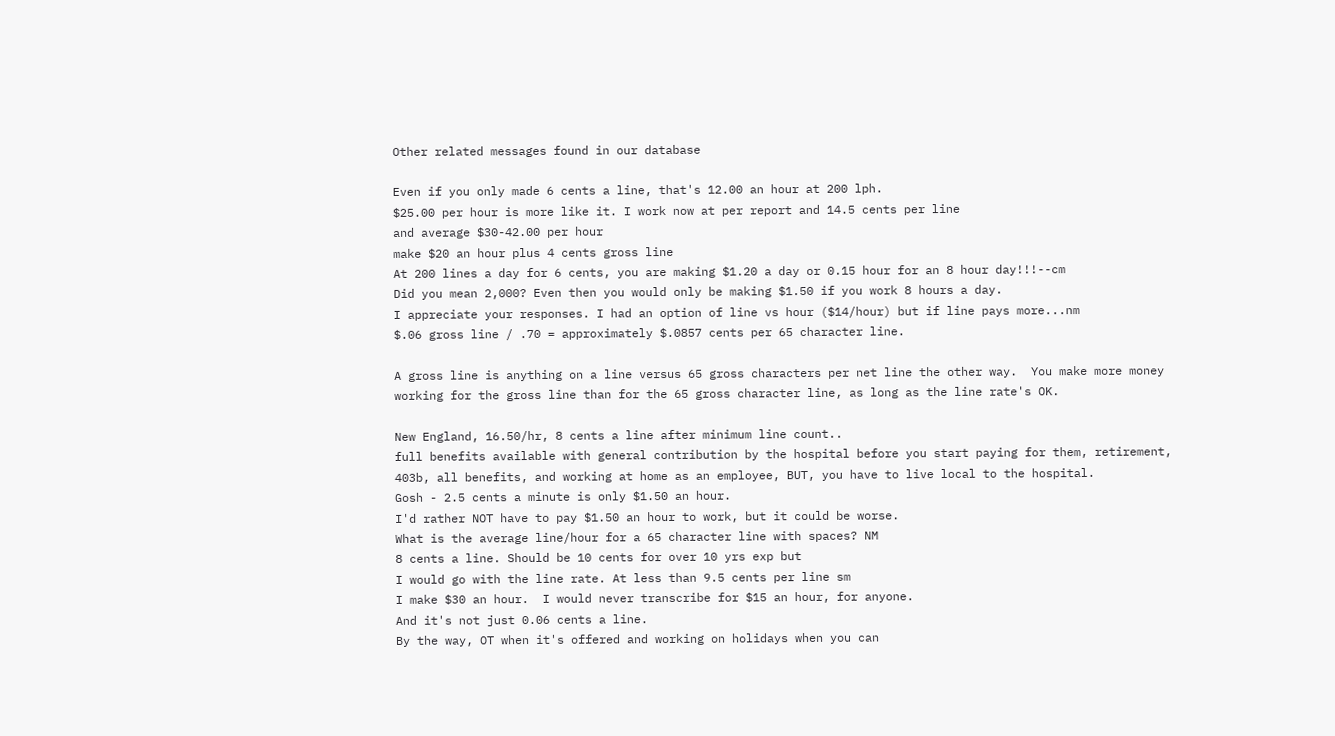Other related messages found in our database

Even if you only made 6 cents a line, that's 12.00 an hour at 200 lph.
$25.00 per hour is more like it. I work now at per report and 14.5 cents per line
and average $30-42.00 per hour
make $20 an hour plus 4 cents gross line
At 200 lines a day for 6 cents, you are making $1.20 a day or 0.15 hour for an 8 hour day!!!--cm
Did you mean 2,000? Even then you would only be making $1.50 if you work 8 hours a day.
I appreciate your responses. I had an option of line vs hour ($14/hour) but if line pays more...nm
$.06 gross line / .70 = approximately $.0857 cents per 65 character line.

A gross line is anything on a line versus 65 gross characters per net line the other way.  You make more money working for the gross line than for the 65 gross character line, as long as the line rate's OK.

New England, 16.50/hr, 8 cents a line after minimum line count..
full benefits available with general contribution by the hospital before you start paying for them, retirement, 403b, all benefits, and working at home as an employee, BUT, you have to live local to the hospital.
Gosh - 2.5 cents a minute is only $1.50 an hour.
I'd rather NOT have to pay $1.50 an hour to work, but it could be worse.
What is the average line/hour for a 65 character line with spaces? NM
8 cents a line. Should be 10 cents for over 10 yrs exp but
I would go with the line rate. At less than 9.5 cents per line sm
I make $30 an hour.  I would never transcribe for $15 an hour, for anyone.
And it's not just 0.06 cents a line.
By the way, OT when it's offered and working on holidays when you can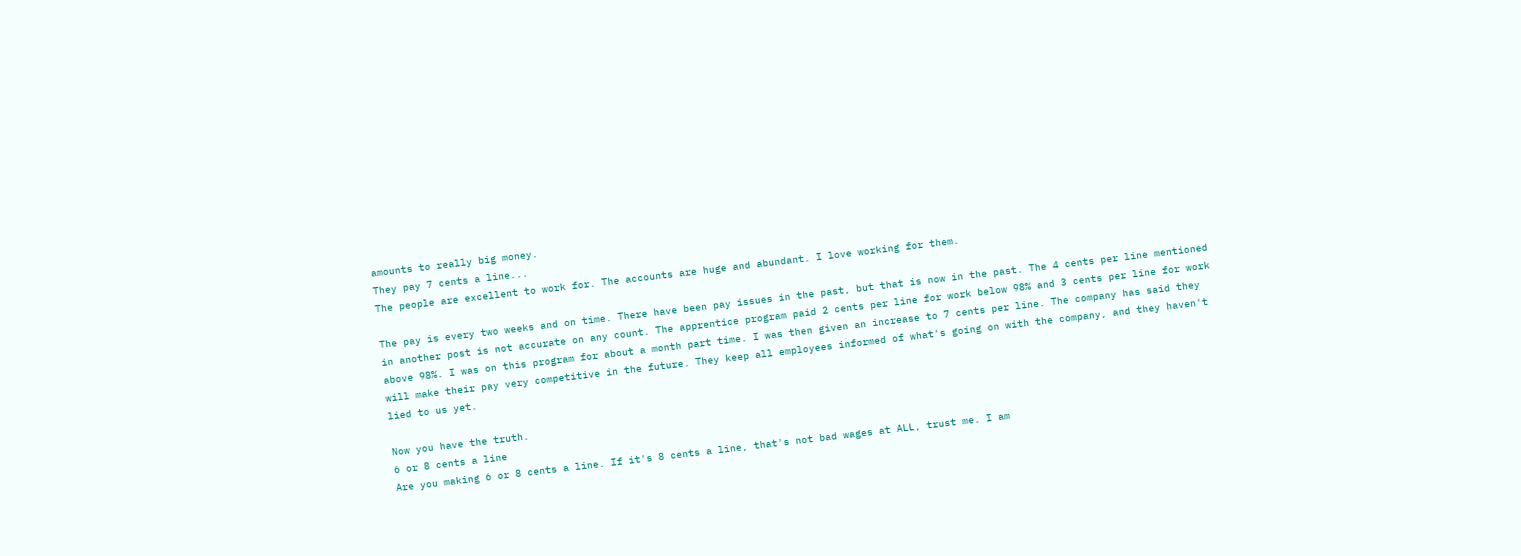amounts to really big money.
They pay 7 cents a line...
The people are excellent to work for. The accounts are huge and abundant. I love working for them.

The pay is every two weeks and on time. There have been pay issues in the past, but that is now in the past. The 4 cents per line mentioned in another post is not accurate on any count. The apprentice program paid 2 cents per line for work below 98% and 3 cents per line for work above 98%. I was on this program for about a month part time. I was then given an increase to 7 cents per line. The company has said they will make their pay very competitive in the future. They keep all employees informed of what's going on with the company, and they haven't lied to us yet.

Now you have the truth.
6 or 8 cents a line
Are you making 6 or 8 cents a line. If it's 8 cents a line, that's not bad wages at ALL, trust me. I am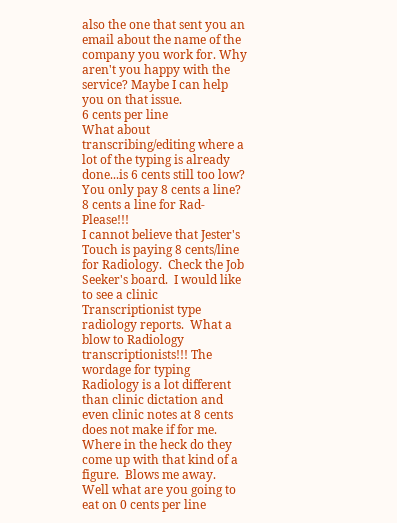also the one that sent you an email about the name of the company you work for. Why aren't you happy with the service? Maybe I can help you on that issue.
6 cents per line
What about transcribing/editing where a lot of the typing is already done...is 6 cents still too low?
You only pay 8 cents a line?
8 cents a line for Rad-Please!!!
I cannot believe that Jester's Touch is paying 8 cents/line for Radiology.  Check the Job Seeker's board.  I would like to see a clinic Transcriptionist type radiology reports.  What a blow to Radiology transcriptionists!!! The wordage for typing Radiology is a lot different than clinic dictation and even clinic notes at 8 cents does not make if for me.  Where in the heck do they come up with that kind of a figure.  Blows me away.
Well what are you going to eat on 0 cents per line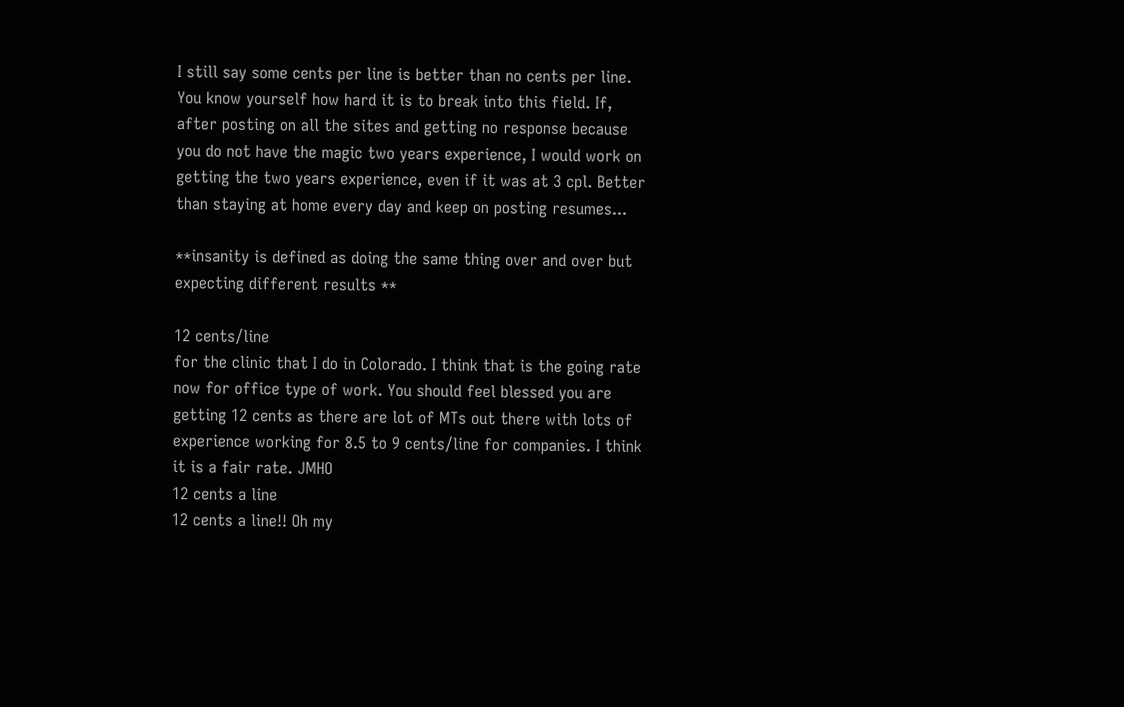I still say some cents per line is better than no cents per line. You know yourself how hard it is to break into this field. If, after posting on all the sites and getting no response because you do not have the magic two years experience, I would work on getting the two years experience, even if it was at 3 cpl. Better than staying at home every day and keep on posting resumes...

**insanity is defined as doing the same thing over and over but expecting different results **

12 cents/line
for the clinic that I do in Colorado. I think that is the going rate now for office type of work. You should feel blessed you are getting 12 cents as there are lot of MTs out there with lots of experience working for 8.5 to 9 cents/line for companies. I think it is a fair rate. JMHO
12 cents a line
12 cents a line!! Oh my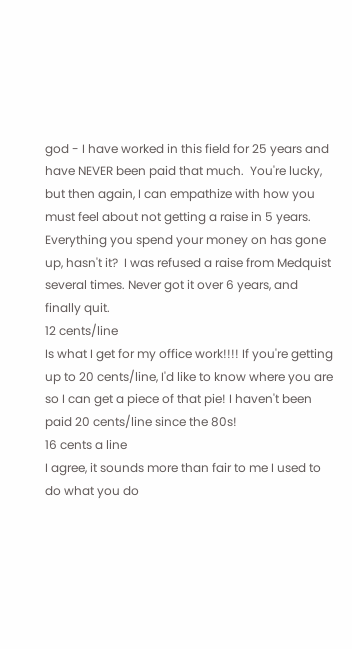god - I have worked in this field for 25 years and have NEVER been paid that much.  You're lucky, but then again, I can empathize with how you must feel about not getting a raise in 5 years.  Everything you spend your money on has gone up, hasn't it?  I was refused a raise from Medquist several times. Never got it over 6 years, and  finally quit.
12 cents/line
Is what I get for my office work!!!! If you're getting up to 20 cents/line, I'd like to know where you are so I can get a piece of that pie! I haven't been paid 20 cents/line since the 80s!
16 cents a line
I agree, it sounds more than fair to me I used to do what you do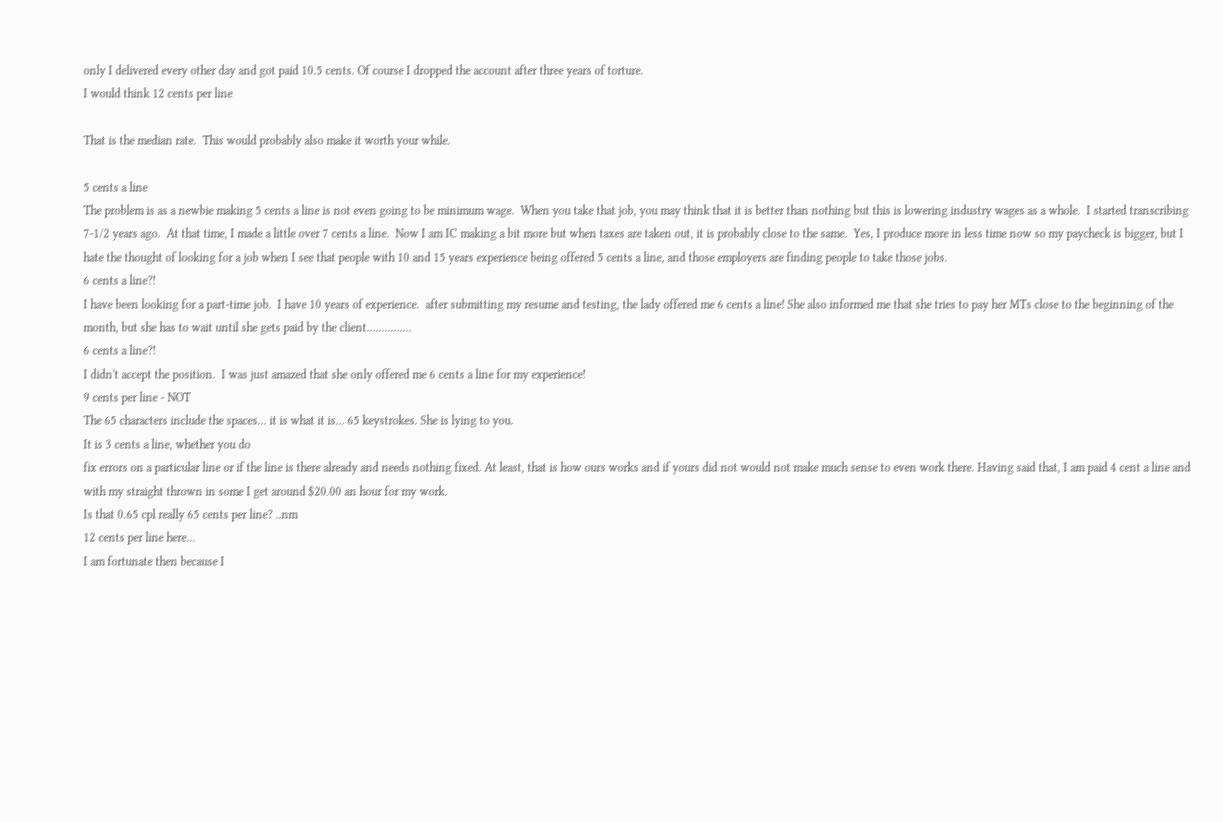only I delivered every other day and got paid 10.5 cents. Of course I dropped the account after three years of torture.
I would think 12 cents per line

That is the median rate.  This would probably also make it worth your while.

5 cents a line
The problem is as a newbie making 5 cents a line is not even going to be minimum wage.  When you take that job, you may think that it is better than nothing but this is lowering industry wages as a whole.  I started transcribing 7-1/2 years ago.  At that time, I made a little over 7 cents a line.  Now I am IC making a bit more but when taxes are taken out, it is probably close to the same.  Yes, I produce more in less time now so my paycheck is bigger, but I hate the thought of looking for a job when I see that people with 10 and 15 years experience being offered 5 cents a line, and those employers are finding people to take those jobs.
6 cents a line?!
I have been looking for a part-time job.  I have 10 years of experience.  after submitting my resume and testing, the lady offered me 6 cents a line! She also informed me that she tries to pay her MTs close to the beginning of the month, but she has to wait until she gets paid by the client...............
6 cents a line?!
I didn't accept the position.  I was just amazed that she only offered me 6 cents a line for my experience!
9 cents per line - NOT
The 65 characters include the spaces... it is what it is... 65 keystrokes. She is lying to you.
It is 3 cents a line, whether you do
fix errors on a particular line or if the line is there already and needs nothing fixed. At least, that is how ours works and if yours did not would not make much sense to even work there. Having said that, I am paid 4 cent a line and with my straight thrown in some I get around $20.00 an hour for my work.
Is that 0.65 cpl really 65 cents per line? ..nm
12 cents per line here...
I am fortunate then because I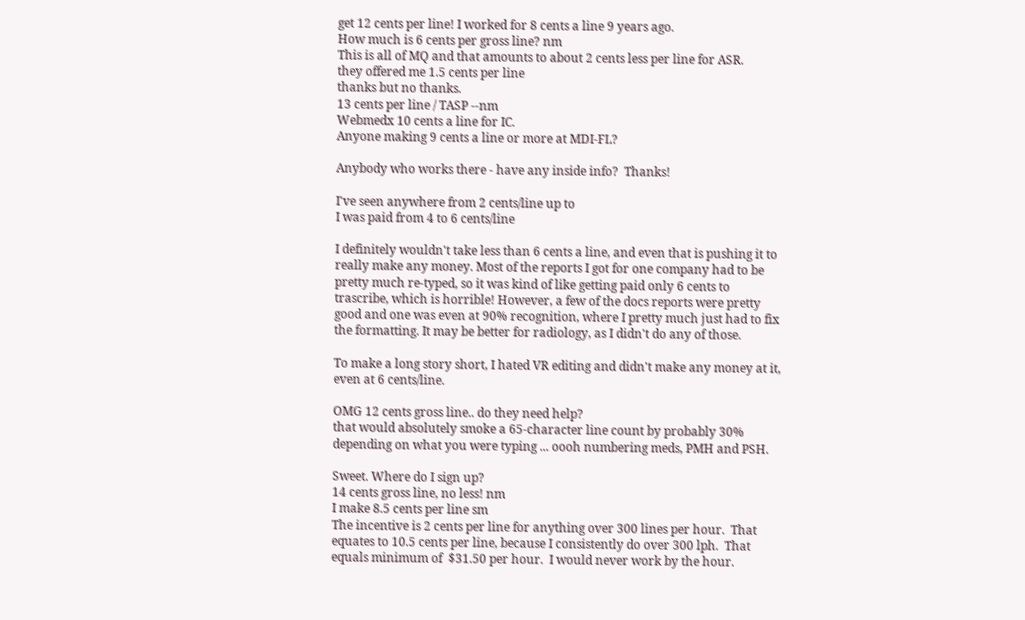get 12 cents per line! I worked for 8 cents a line 9 years ago.
How much is 6 cents per gross line? nm
This is all of MQ and that amounts to about 2 cents less per line for ASR.
they offered me 1.5 cents per line
thanks but no thanks.
13 cents per line / TASP --nm
Webmedx 10 cents a line for IC.
Anyone making 9 cents a line or more at MDI-FL?

Anybody who works there - have any inside info?  Thanks!

I've seen anywhere from 2 cents/line up to
I was paid from 4 to 6 cents/line

I definitely wouldn't take less than 6 cents a line, and even that is pushing it to really make any money. Most of the reports I got for one company had to be pretty much re-typed, so it was kind of like getting paid only 6 cents to trascribe, which is horrible! However, a few of the docs reports were pretty good and one was even at 90% recognition, where I pretty much just had to fix the formatting. It may be better for radiology, as I didn't do any of those.

To make a long story short, I hated VR editing and didn't make any money at it, even at 6 cents/line.

OMG 12 cents gross line.. do they need help?
that would absolutely smoke a 65-character line count by probably 30% depending on what you were typing ... oooh numbering meds, PMH and PSH.

Sweet. Where do I sign up?
14 cents gross line, no less! nm
I make 8.5 cents per line sm
The incentive is 2 cents per line for anything over 300 lines per hour.  That equates to 10.5 cents per line, because I consistently do over 300 lph.  That equals minimum of  $31.50 per hour.  I would never work by the hour.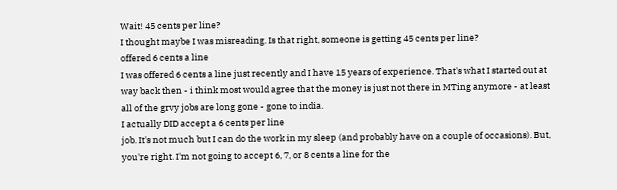Wait! 45 cents per line?
I thought maybe I was misreading. Is that right, someone is getting 45 cents per line?
offered 6 cents a line
I was offered 6 cents a line just recently and I have 15 years of experience. That's what I started out at way back then - i think most would agree that the money is just not there in MTing anymore - at least all of the grvy jobs are long gone - gone to india.
I actually DID accept a 6 cents per line
job. It's not much but I can do the work in my sleep (and probably have on a couple of occasions). But, you're right. I'm not going to accept 6, 7, or 8 cents a line for the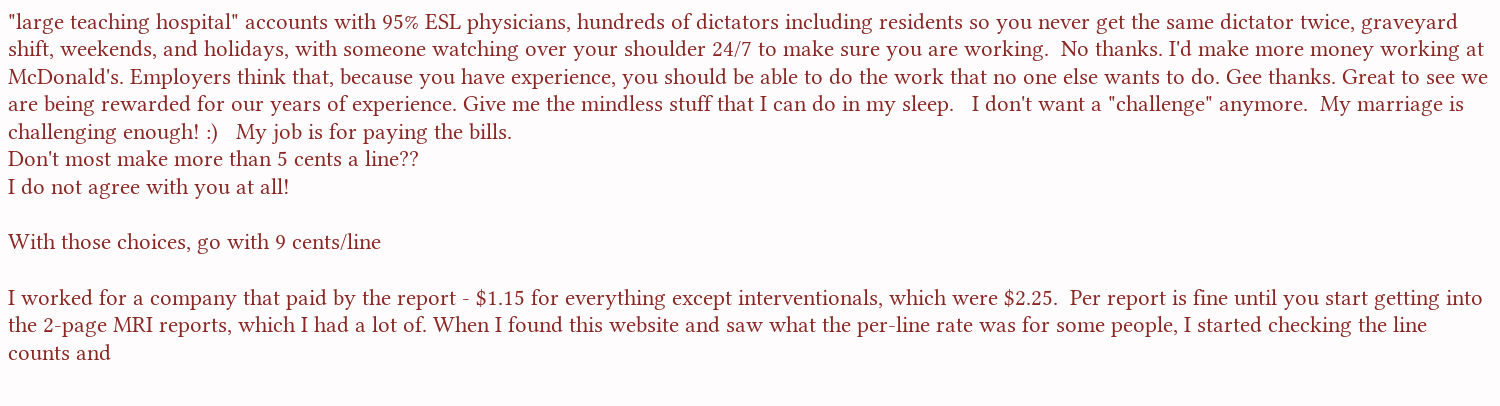"large teaching hospital" accounts with 95% ESL physicians, hundreds of dictators including residents so you never get the same dictator twice, graveyard shift, weekends, and holidays, with someone watching over your shoulder 24/7 to make sure you are working.  No thanks. I'd make more money working at McDonald's. Employers think that, because you have experience, you should be able to do the work that no one else wants to do. Gee thanks. Great to see we are being rewarded for our years of experience. Give me the mindless stuff that I can do in my sleep.   I don't want a "challenge" anymore.  My marriage is challenging enough! :)   My job is for paying the bills.
Don't most make more than 5 cents a line??
I do not agree with you at all!

With those choices, go with 9 cents/line

I worked for a company that paid by the report - $1.15 for everything except interventionals, which were $2.25.  Per report is fine until you start getting into the 2-page MRI reports, which I had a lot of. When I found this website and saw what the per-line rate was for some people, I started checking the line counts and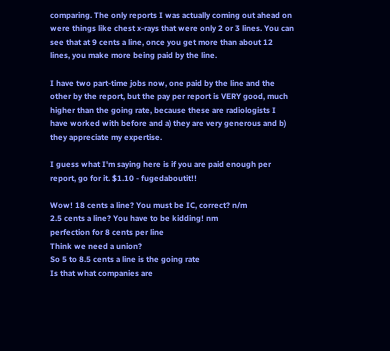comparing. The only reports I was actually coming out ahead on were things like chest x-rays that were only 2 or 3 lines. You can see that at 9 cents a line, once you get more than about 12 lines, you make more being paid by the line.

I have two part-time jobs now, one paid by the line and the other by the report, but the pay per report is VERY good, much higher than the going rate, because these are radiologists I have worked with before and a) they are very generous and b) they appreciate my expertise.

I guess what I'm saying here is if you are paid enough per report, go for it. $1.10 - fugedaboutit!!

Wow! 18 cents a line? You must be IC, correct? n/m
2.5 cents a line? You have to be kidding! nm
perfection for 8 cents per line
Think we need a union?
So 5 to 8.5 cents a line is the going rate
Is that what companies are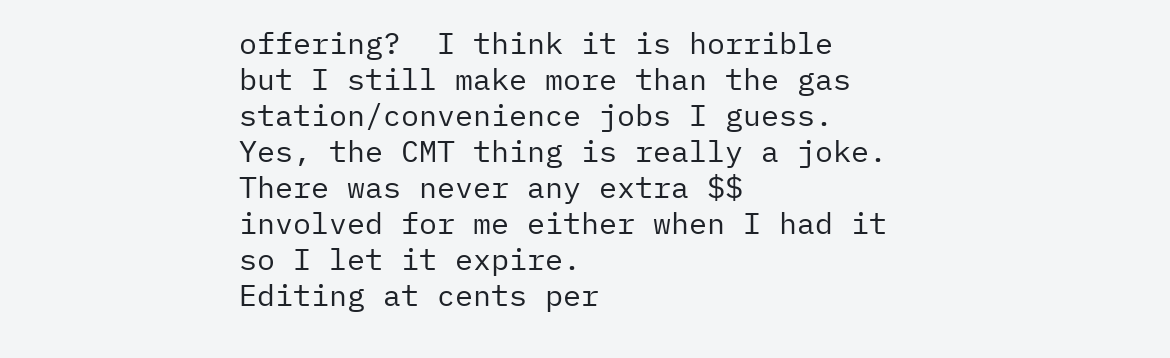offering?  I think it is horrible but I still make more than the gas station/convenience jobs I guess.  Yes, the CMT thing is really a joke. There was never any extra $$ involved for me either when I had it so I let it expire.
Editing at cents per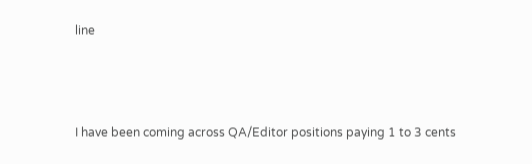line



I have been coming across QA/Editor positions paying 1 to 3 cents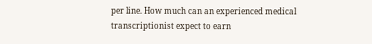per line. How much can an experienced medical transcriptionist expect to earn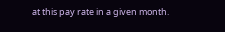at this pay rate in a given month.